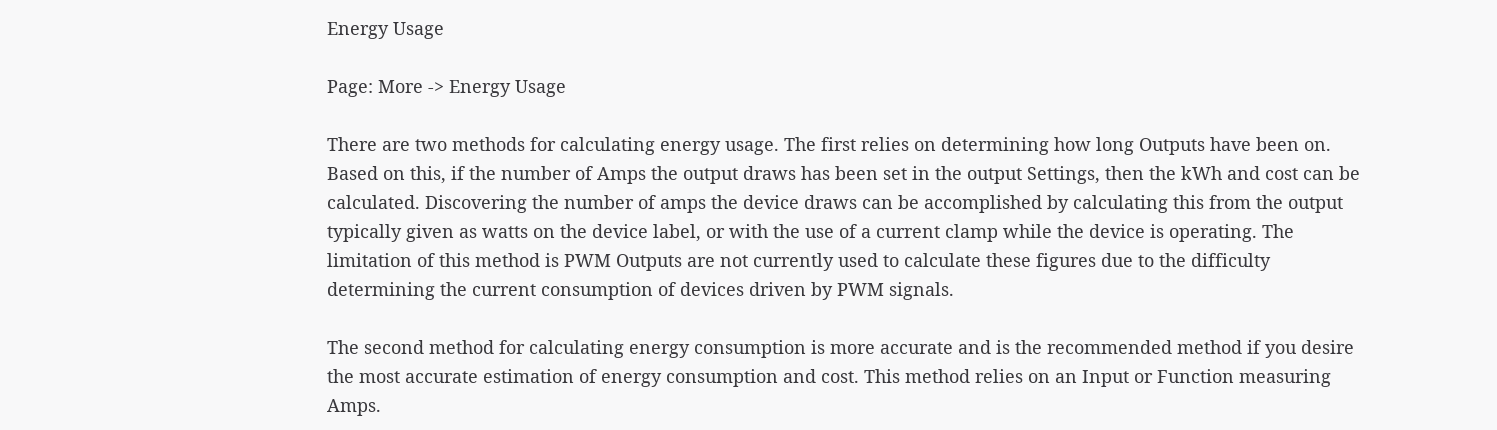Energy Usage

Page: More -> Energy Usage

There are two methods for calculating energy usage. The first relies on determining how long Outputs have been on. Based on this, if the number of Amps the output draws has been set in the output Settings, then the kWh and cost can be calculated. Discovering the number of amps the device draws can be accomplished by calculating this from the output typically given as watts on the device label, or with the use of a current clamp while the device is operating. The limitation of this method is PWM Outputs are not currently used to calculate these figures due to the difficulty determining the current consumption of devices driven by PWM signals.

The second method for calculating energy consumption is more accurate and is the recommended method if you desire the most accurate estimation of energy consumption and cost. This method relies on an Input or Function measuring Amps.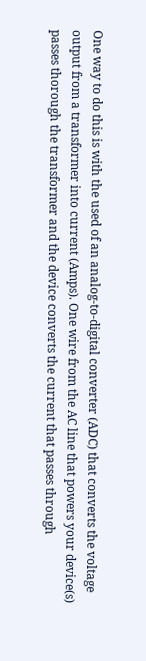One way to do this is with the used of an analog-to-digital converter (ADC) that converts the voltage output from a transformer into current (Amps). One wire from the AC line that powers your device(s) passes thorough the transformer and the device converts the current that passes through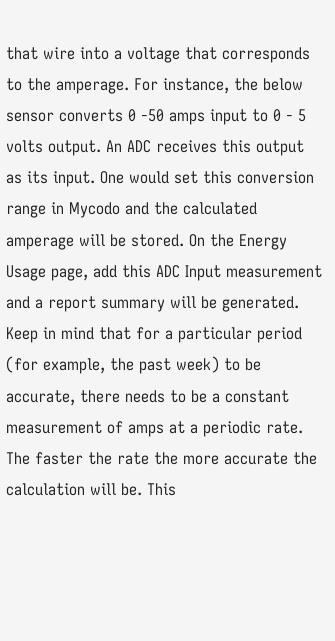that wire into a voltage that corresponds to the amperage. For instance, the below sensor converts 0 -50 amps input to 0 - 5 volts output. An ADC receives this output as its input. One would set this conversion range in Mycodo and the calculated amperage will be stored. On the Energy Usage page, add this ADC Input measurement and a report summary will be generated. Keep in mind that for a particular period (for example, the past week) to be accurate, there needs to be a constant measurement of amps at a periodic rate. The faster the rate the more accurate the calculation will be. This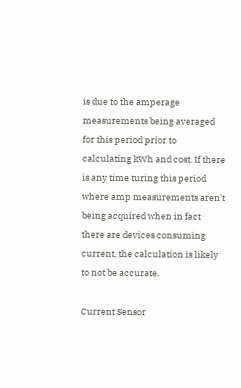is due to the amperage measurements being averaged for this period prior to calculating kWh and cost. If there is any time turing this period where amp measurements aren't being acquired when in fact there are devices consuming current, the calculation is likely to not be accurate.

Current Sensor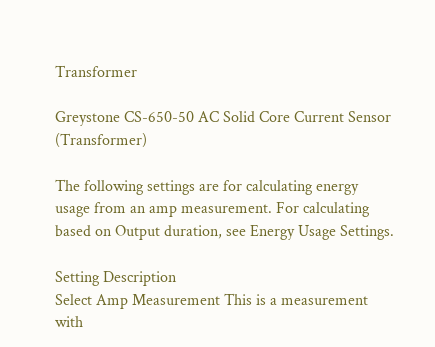Transformer

Greystone CS-650-50 AC Solid Core Current Sensor (Transformer)

The following settings are for calculating energy usage from an amp measurement. For calculating based on Output duration, see Energy Usage Settings.

Setting Description
Select Amp Measurement This is a measurement with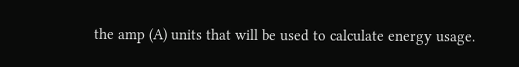the amp (A) units that will be used to calculate energy usage.